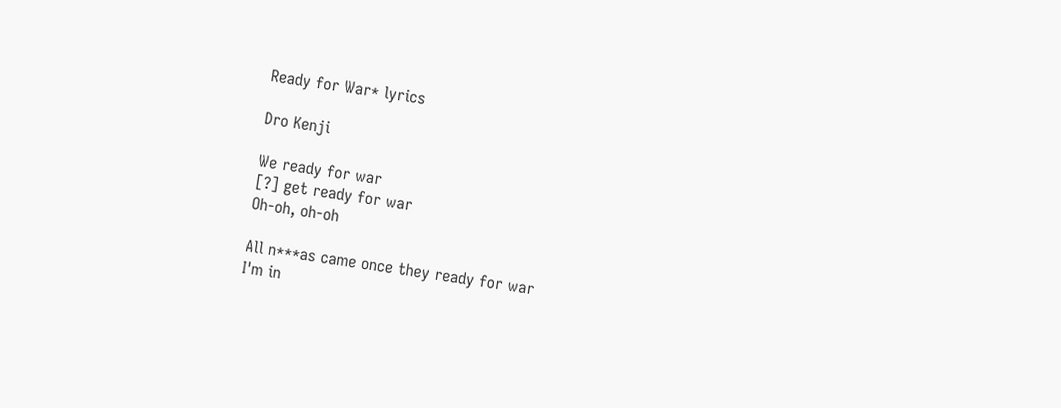Ready for War* lyrics

Dro Kenji

We ready for war
[?] get ready for war
Oh-oh, oh-oh

All n***as came once they ready for war
I'm in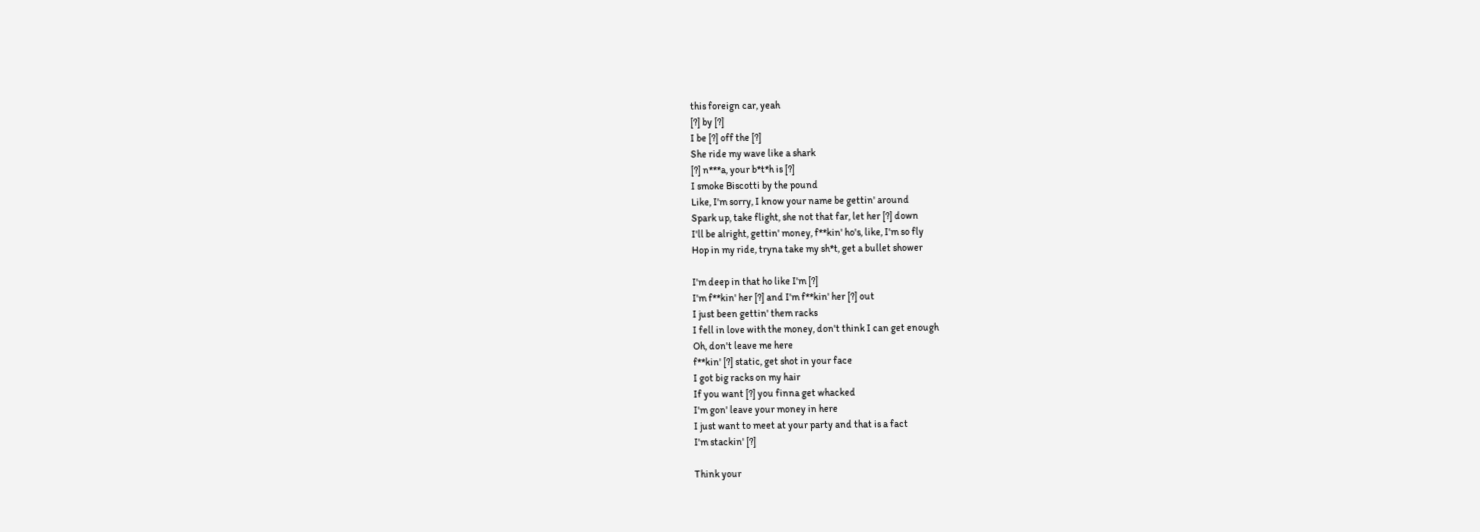this foreign car, yeah
[?] by [?]
I be [?] off the [?]
She ride my wave like a shark
[?] n***a, your b*t*h is [?]
I smoke Biscotti by the pound
Like, I'm sorry, I know your name be gettin' around
Spark up, take flight, she not that far, let her [?] down
I'll be alright, gettin' money, f**kin' ho's, like, I'm so fly
Hop in my ride, tryna take my sh*t, get a bullet shower

I'm deep in that ho like I'm [?]
I'm f**kin' her [?] and I'm f**kin' her [?] out
I just been gettin' them racks
I fell in love with the money, don't think I can get enough
Oh, don't leave me here
f**kin' [?] static, get shot in your face
I got big racks on my hair
If you want [?] you finna get whacked
I'm gon' leave your money in here
I just want to meet at your party and that is a fact
I'm stackin' [?]

Think your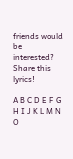friends would be interested? Share this lyrics!

A B C D E F G H I J K L M N O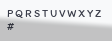P Q R S T U V W X Y Z #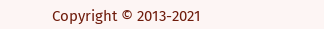Copyright © 2013-2021